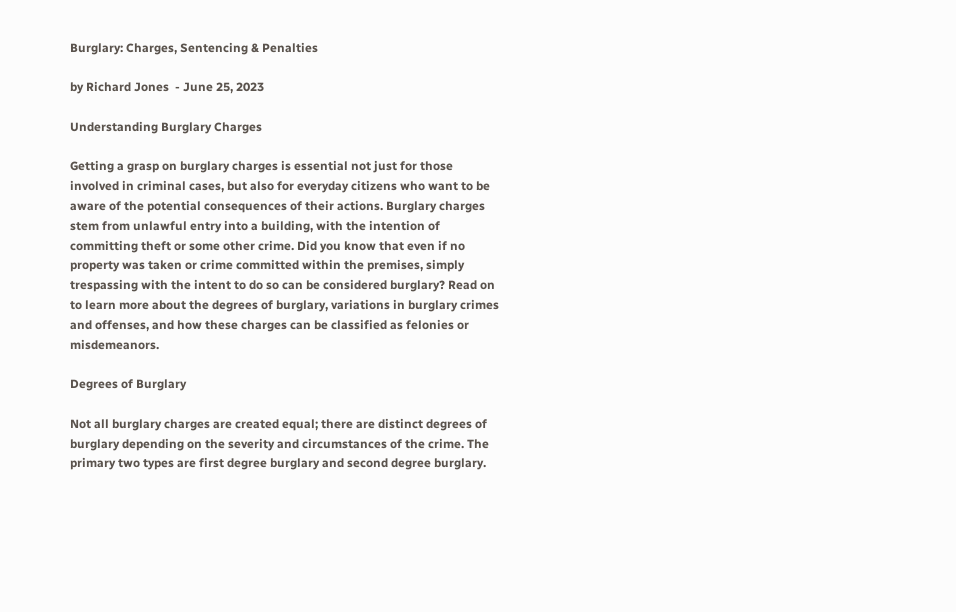Burglary: Charges, Sentencing & Penalties

by Richard Jones  - June 25, 2023

Understanding Burglary Charges

Getting a grasp on burglary charges is essential not just for those involved in criminal cases, but also for everyday citizens who want to be aware of the potential consequences of their actions. Burglary charges stem from unlawful entry into a building, with the intention of committing theft or some other crime. Did you know that even if no property was taken or crime committed within the premises, simply trespassing with the intent to do so can be considered burglary? Read on to learn more about the degrees of burglary, variations in burglary crimes and offenses, and how these charges can be classified as felonies or misdemeanors.

Degrees of Burglary

Not all burglary charges are created equal; there are distinct degrees of burglary depending on the severity and circumstances of the crime. The primary two types are first degree burglary and second degree burglary.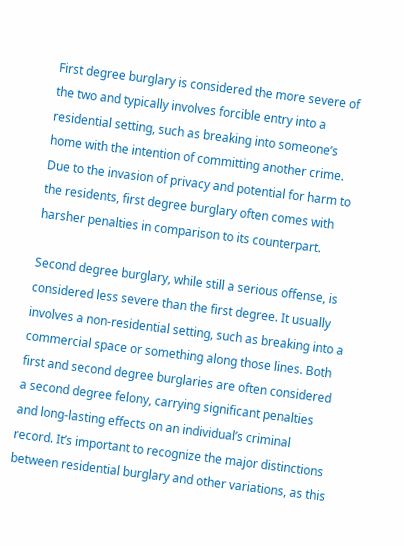First degree burglary is considered the more severe of the two and typically involves forcible entry into a residential setting, such as breaking into someone’s home with the intention of committing another crime. Due to the invasion of privacy and potential for harm to the residents, first degree burglary often comes with harsher penalties in comparison to its counterpart.

Second degree burglary, while still a serious offense, is considered less severe than the first degree. It usually involves a non-residential setting, such as breaking into a commercial space or something along those lines. Both first and second degree burglaries are often considered a second degree felony, carrying significant penalties and long-lasting effects on an individual’s criminal record. It’s important to recognize the major distinctions between residential burglary and other variations, as this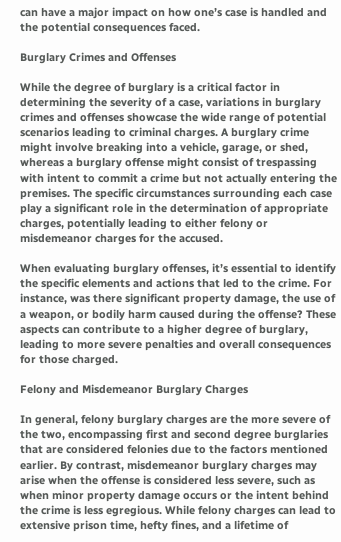can have a major impact on how one’s case is handled and the potential consequences faced.

Burglary Crimes and Offenses

While the degree of burglary is a critical factor in determining the severity of a case, variations in burglary crimes and offenses showcase the wide range of potential scenarios leading to criminal charges. A burglary crime might involve breaking into a vehicle, garage, or shed, whereas a burglary offense might consist of trespassing with intent to commit a crime but not actually entering the premises. The specific circumstances surrounding each case play a significant role in the determination of appropriate charges, potentially leading to either felony or misdemeanor charges for the accused.

When evaluating burglary offenses, it’s essential to identify the specific elements and actions that led to the crime. For instance, was there significant property damage, the use of a weapon, or bodily harm caused during the offense? These aspects can contribute to a higher degree of burglary, leading to more severe penalties and overall consequences for those charged.

Felony and Misdemeanor Burglary Charges

In general, felony burglary charges are the more severe of the two, encompassing first and second degree burglaries that are considered felonies due to the factors mentioned earlier. By contrast, misdemeanor burglary charges may arise when the offense is considered less severe, such as when minor property damage occurs or the intent behind the crime is less egregious. While felony charges can lead to extensive prison time, hefty fines, and a lifetime of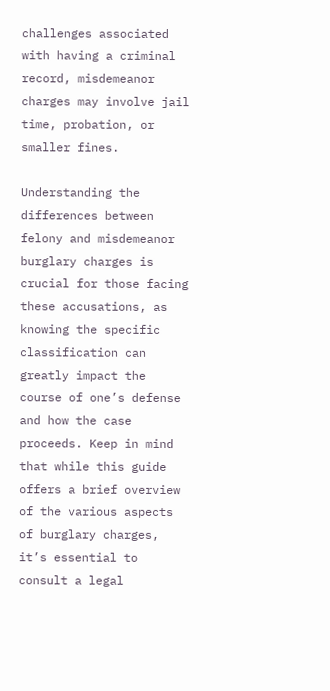challenges associated with having a criminal record, misdemeanor charges may involve jail time, probation, or smaller fines.

Understanding the differences between felony and misdemeanor burglary charges is crucial for those facing these accusations, as knowing the specific classification can greatly impact the course of one’s defense and how the case proceeds. Keep in mind that while this guide offers a brief overview of the various aspects of burglary charges, it’s essential to consult a legal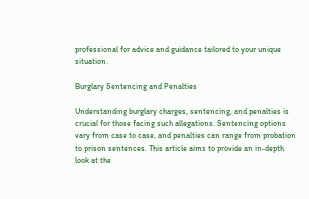professional for advice and guidance tailored to your unique situation.

Burglary Sentencing and Penalties

Understanding burglary charges, sentencing, and penalties is crucial for those facing such allegations. Sentencing options vary from case to case, and penalties can range from probation to prison sentences. This article aims to provide an in-depth look at the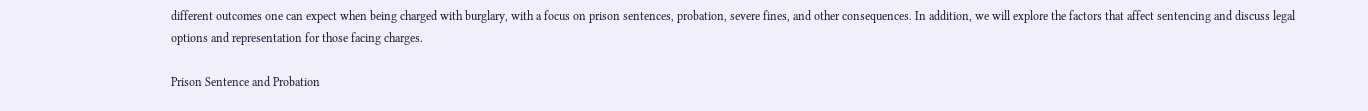different outcomes one can expect when being charged with burglary, with a focus on prison sentences, probation, severe fines, and other consequences. In addition, we will explore the factors that affect sentencing and discuss legal options and representation for those facing charges.

Prison Sentence and Probation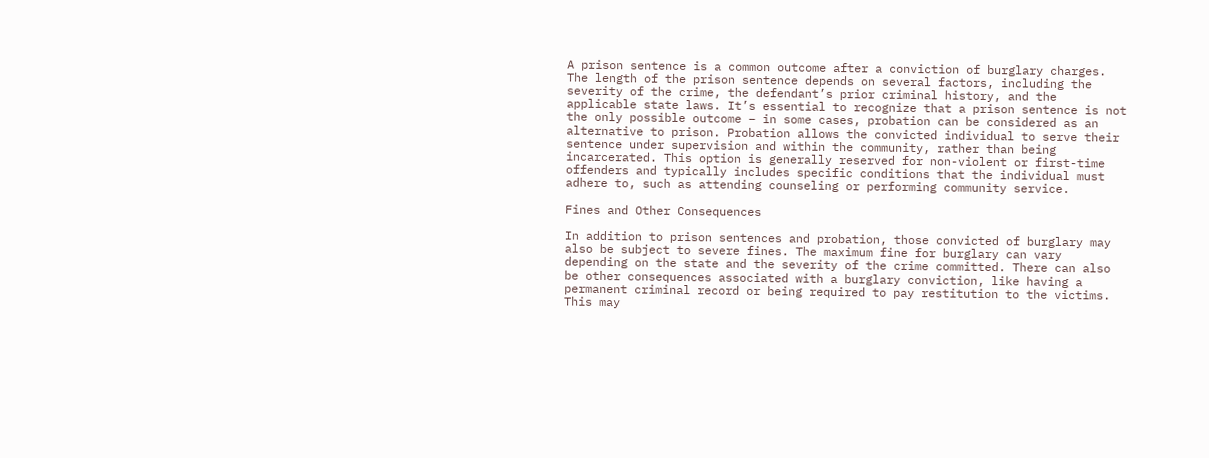A prison sentence is a common outcome after a conviction of burglary charges. The length of the prison sentence depends on several factors, including the severity of the crime, the defendant’s prior criminal history, and the applicable state laws. It’s essential to recognize that a prison sentence is not the only possible outcome – in some cases, probation can be considered as an alternative to prison. Probation allows the convicted individual to serve their sentence under supervision and within the community, rather than being incarcerated. This option is generally reserved for non-violent or first-time offenders and typically includes specific conditions that the individual must adhere to, such as attending counseling or performing community service.

Fines and Other Consequences

In addition to prison sentences and probation, those convicted of burglary may also be subject to severe fines. The maximum fine for burglary can vary depending on the state and the severity of the crime committed. There can also be other consequences associated with a burglary conviction, like having a permanent criminal record or being required to pay restitution to the victims. This may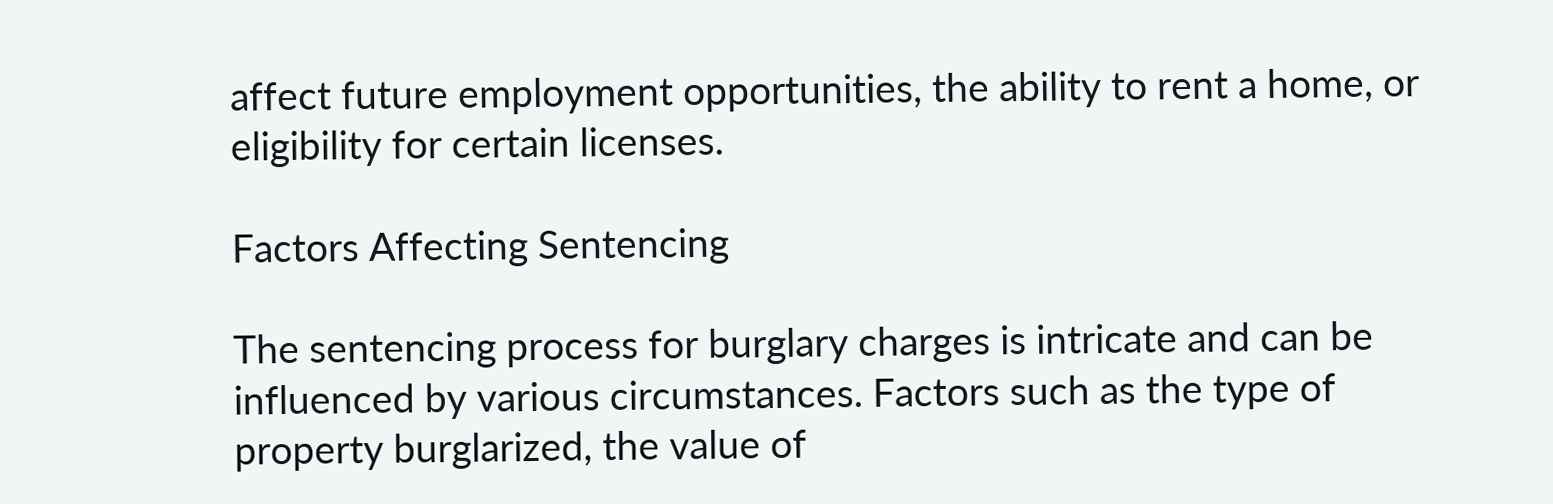affect future employment opportunities, the ability to rent a home, or eligibility for certain licenses.

Factors Affecting Sentencing

The sentencing process for burglary charges is intricate and can be influenced by various circumstances. Factors such as the type of property burglarized, the value of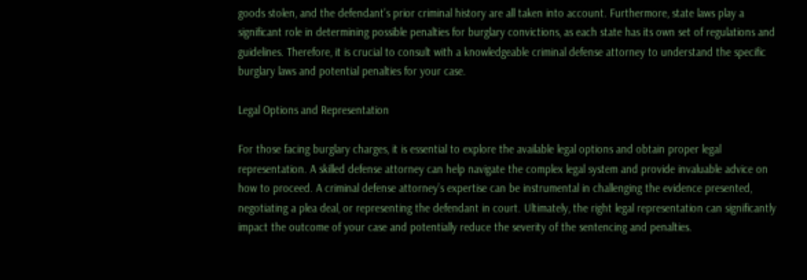goods stolen, and the defendant’s prior criminal history are all taken into account. Furthermore, state laws play a significant role in determining possible penalties for burglary convictions, as each state has its own set of regulations and guidelines. Therefore, it is crucial to consult with a knowledgeable criminal defense attorney to understand the specific burglary laws and potential penalties for your case.

Legal Options and Representation

For those facing burglary charges, it is essential to explore the available legal options and obtain proper legal representation. A skilled defense attorney can help navigate the complex legal system and provide invaluable advice on how to proceed. A criminal defense attorney’s expertise can be instrumental in challenging the evidence presented, negotiating a plea deal, or representing the defendant in court. Ultimately, the right legal representation can significantly impact the outcome of your case and potentially reduce the severity of the sentencing and penalties.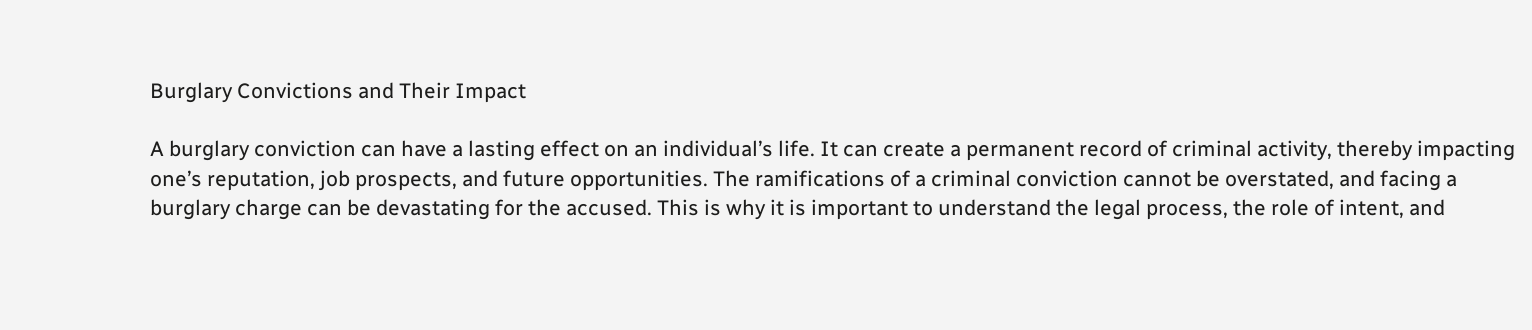Burglary Convictions and Their Impact

A burglary conviction can have a lasting effect on an individual’s life. It can create a permanent record of criminal activity, thereby impacting one’s reputation, job prospects, and future opportunities. The ramifications of a criminal conviction cannot be overstated, and facing a burglary charge can be devastating for the accused. This is why it is important to understand the legal process, the role of intent, and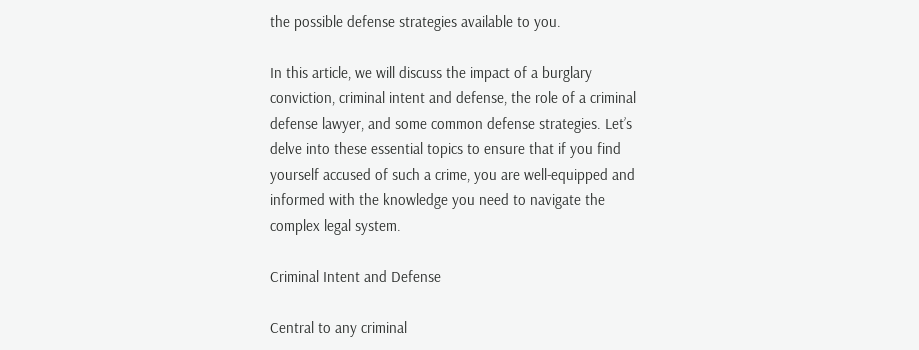the possible defense strategies available to you.

In this article, we will discuss the impact of a burglary conviction, criminal intent and defense, the role of a criminal defense lawyer, and some common defense strategies. Let’s delve into these essential topics to ensure that if you find yourself accused of such a crime, you are well-equipped and informed with the knowledge you need to navigate the complex legal system.

Criminal Intent and Defense

Central to any criminal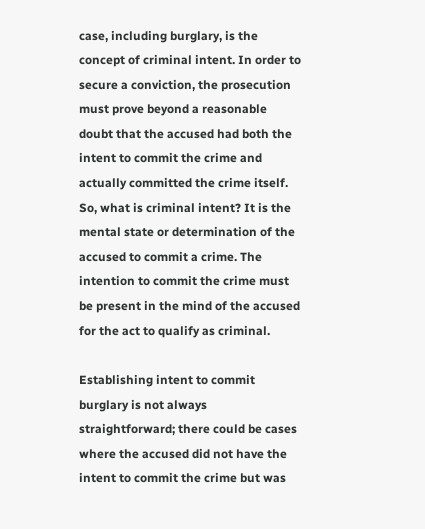case, including burglary, is the concept of criminal intent. In order to secure a conviction, the prosecution must prove beyond a reasonable doubt that the accused had both the intent to commit the crime and actually committed the crime itself. So, what is criminal intent? It is the mental state or determination of the accused to commit a crime. The intention to commit the crime must be present in the mind of the accused for the act to qualify as criminal.

Establishing intent to commit burglary is not always straightforward; there could be cases where the accused did not have the intent to commit the crime but was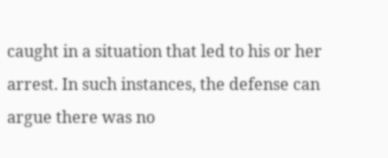caught in a situation that led to his or her arrest. In such instances, the defense can argue there was no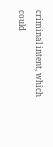criminal intent, which could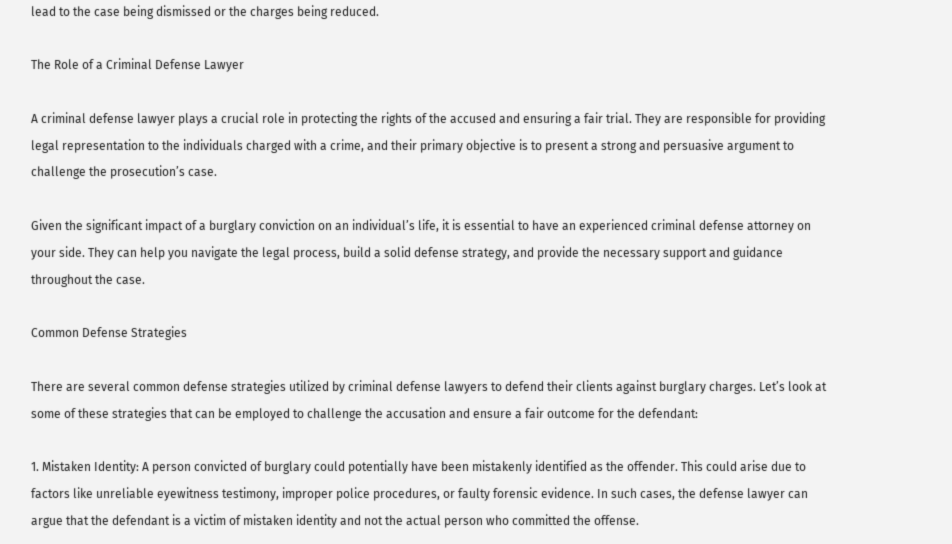lead to the case being dismissed or the charges being reduced.

The Role of a Criminal Defense Lawyer

A criminal defense lawyer plays a crucial role in protecting the rights of the accused and ensuring a fair trial. They are responsible for providing legal representation to the individuals charged with a crime, and their primary objective is to present a strong and persuasive argument to challenge the prosecution’s case.

Given the significant impact of a burglary conviction on an individual’s life, it is essential to have an experienced criminal defense attorney on your side. They can help you navigate the legal process, build a solid defense strategy, and provide the necessary support and guidance throughout the case.

Common Defense Strategies

There are several common defense strategies utilized by criminal defense lawyers to defend their clients against burglary charges. Let’s look at some of these strategies that can be employed to challenge the accusation and ensure a fair outcome for the defendant:

1. Mistaken Identity: A person convicted of burglary could potentially have been mistakenly identified as the offender. This could arise due to factors like unreliable eyewitness testimony, improper police procedures, or faulty forensic evidence. In such cases, the defense lawyer can argue that the defendant is a victim of mistaken identity and not the actual person who committed the offense.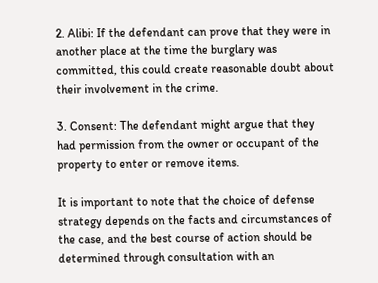2. Alibi: If the defendant can prove that they were in another place at the time the burglary was committed, this could create reasonable doubt about their involvement in the crime.

3. Consent: The defendant might argue that they had permission from the owner or occupant of the property to enter or remove items.

It is important to note that the choice of defense strategy depends on the facts and circumstances of the case, and the best course of action should be determined through consultation with an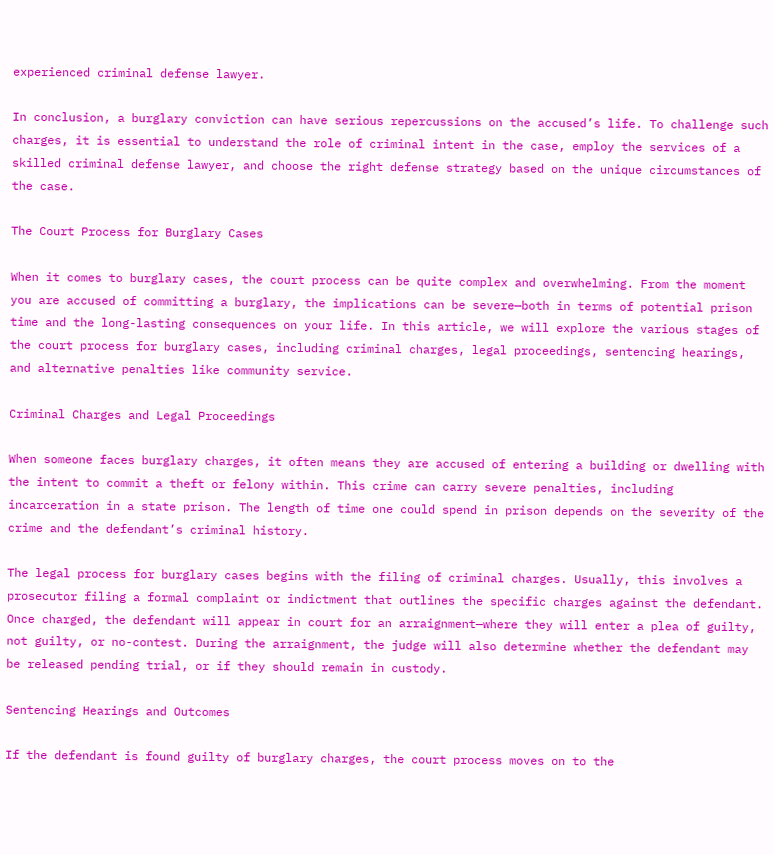experienced criminal defense lawyer.

In conclusion, a burglary conviction can have serious repercussions on the accused’s life. To challenge such charges, it is essential to understand the role of criminal intent in the case, employ the services of a skilled criminal defense lawyer, and choose the right defense strategy based on the unique circumstances of the case.

The Court Process for Burglary Cases

When it comes to burglary cases, the court process can be quite complex and overwhelming. From the moment you are accused of committing a burglary, the implications can be severe—both in terms of potential prison time and the long-lasting consequences on your life. In this article, we will explore the various stages of the court process for burglary cases, including criminal charges, legal proceedings, sentencing hearings, and alternative penalties like community service.

Criminal Charges and Legal Proceedings

When someone faces burglary charges, it often means they are accused of entering a building or dwelling with the intent to commit a theft or felony within. This crime can carry severe penalties, including incarceration in a state prison. The length of time one could spend in prison depends on the severity of the crime and the defendant’s criminal history.

The legal process for burglary cases begins with the filing of criminal charges. Usually, this involves a prosecutor filing a formal complaint or indictment that outlines the specific charges against the defendant. Once charged, the defendant will appear in court for an arraignment—where they will enter a plea of guilty, not guilty, or no-contest. During the arraignment, the judge will also determine whether the defendant may be released pending trial, or if they should remain in custody.

Sentencing Hearings and Outcomes

If the defendant is found guilty of burglary charges, the court process moves on to the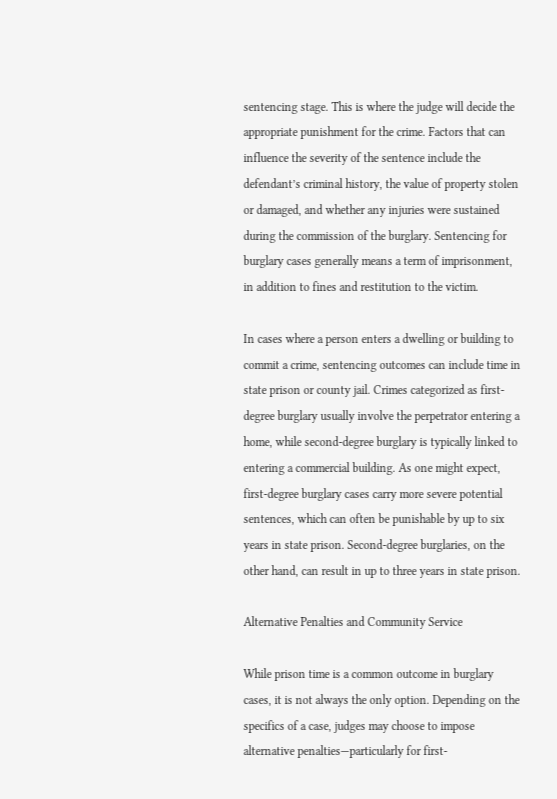sentencing stage. This is where the judge will decide the appropriate punishment for the crime. Factors that can influence the severity of the sentence include the defendant’s criminal history, the value of property stolen or damaged, and whether any injuries were sustained during the commission of the burglary. Sentencing for burglary cases generally means a term of imprisonment, in addition to fines and restitution to the victim.

In cases where a person enters a dwelling or building to commit a crime, sentencing outcomes can include time in state prison or county jail. Crimes categorized as first-degree burglary usually involve the perpetrator entering a home, while second-degree burglary is typically linked to entering a commercial building. As one might expect, first-degree burglary cases carry more severe potential sentences, which can often be punishable by up to six years in state prison. Second-degree burglaries, on the other hand, can result in up to three years in state prison.

Alternative Penalties and Community Service

While prison time is a common outcome in burglary cases, it is not always the only option. Depending on the specifics of a case, judges may choose to impose alternative penalties—particularly for first-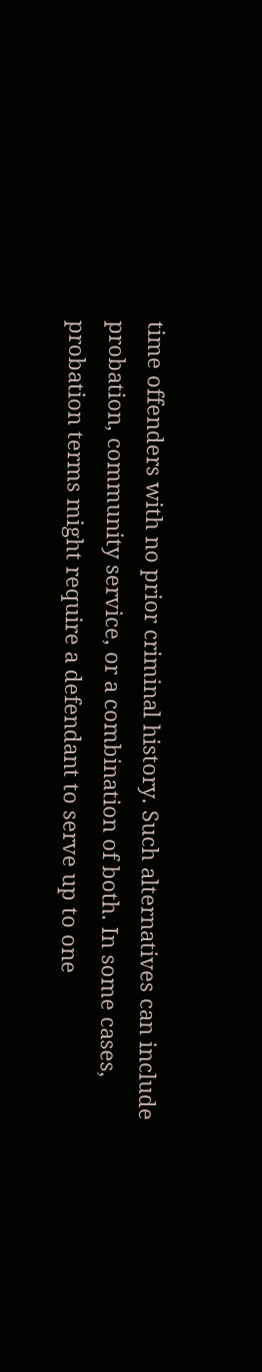time offenders with no prior criminal history. Such alternatives can include probation, community service, or a combination of both. In some cases, probation terms might require a defendant to serve up to one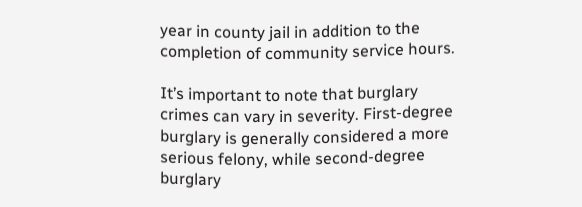year in county jail in addition to the completion of community service hours.

It’s important to note that burglary crimes can vary in severity. First-degree burglary is generally considered a more serious felony, while second-degree burglary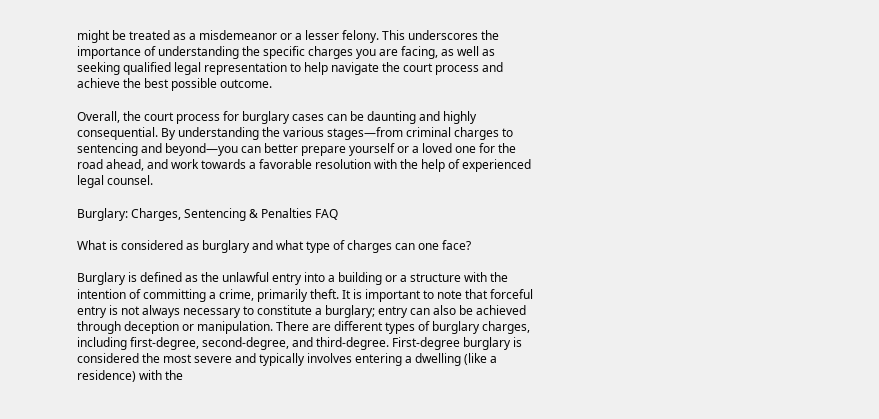might be treated as a misdemeanor or a lesser felony. This underscores the importance of understanding the specific charges you are facing, as well as seeking qualified legal representation to help navigate the court process and achieve the best possible outcome.

Overall, the court process for burglary cases can be daunting and highly consequential. By understanding the various stages—from criminal charges to sentencing and beyond—you can better prepare yourself or a loved one for the road ahead, and work towards a favorable resolution with the help of experienced legal counsel.

Burglary: Charges, Sentencing & Penalties FAQ

What is considered as burglary and what type of charges can one face?

Burglary is defined as the unlawful entry into a building or a structure with the intention of committing a crime, primarily theft. It is important to note that forceful entry is not always necessary to constitute a burglary; entry can also be achieved through deception or manipulation. There are different types of burglary charges, including first-degree, second-degree, and third-degree. First-degree burglary is considered the most severe and typically involves entering a dwelling (like a residence) with the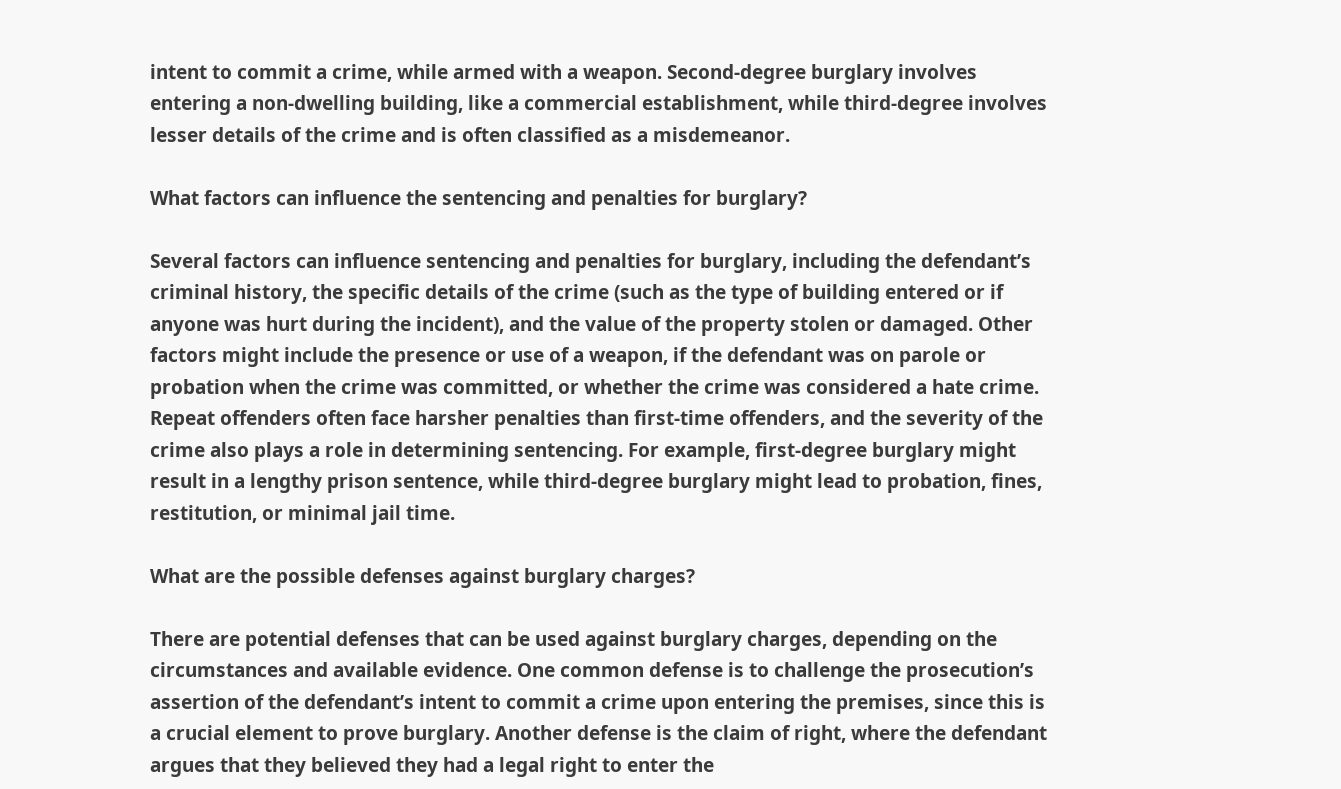intent to commit a crime, while armed with a weapon. Second-degree burglary involves entering a non-dwelling building, like a commercial establishment, while third-degree involves lesser details of the crime and is often classified as a misdemeanor.

What factors can influence the sentencing and penalties for burglary?

Several factors can influence sentencing and penalties for burglary, including the defendant’s criminal history, the specific details of the crime (such as the type of building entered or if anyone was hurt during the incident), and the value of the property stolen or damaged. Other factors might include the presence or use of a weapon, if the defendant was on parole or probation when the crime was committed, or whether the crime was considered a hate crime. Repeat offenders often face harsher penalties than first-time offenders, and the severity of the crime also plays a role in determining sentencing. For example, first-degree burglary might result in a lengthy prison sentence, while third-degree burglary might lead to probation, fines, restitution, or minimal jail time.

What are the possible defenses against burglary charges?

There are potential defenses that can be used against burglary charges, depending on the circumstances and available evidence. One common defense is to challenge the prosecution’s assertion of the defendant’s intent to commit a crime upon entering the premises, since this is a crucial element to prove burglary. Another defense is the claim of right, where the defendant argues that they believed they had a legal right to enter the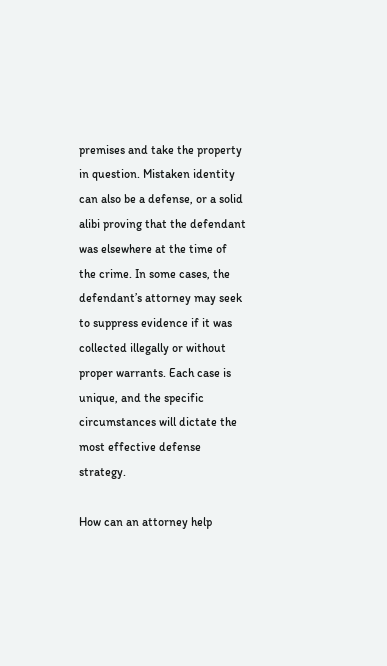premises and take the property in question. Mistaken identity can also be a defense, or a solid alibi proving that the defendant was elsewhere at the time of the crime. In some cases, the defendant’s attorney may seek to suppress evidence if it was collected illegally or without proper warrants. Each case is unique, and the specific circumstances will dictate the most effective defense strategy.

How can an attorney help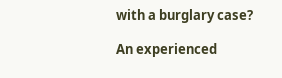with a burglary case?

An experienced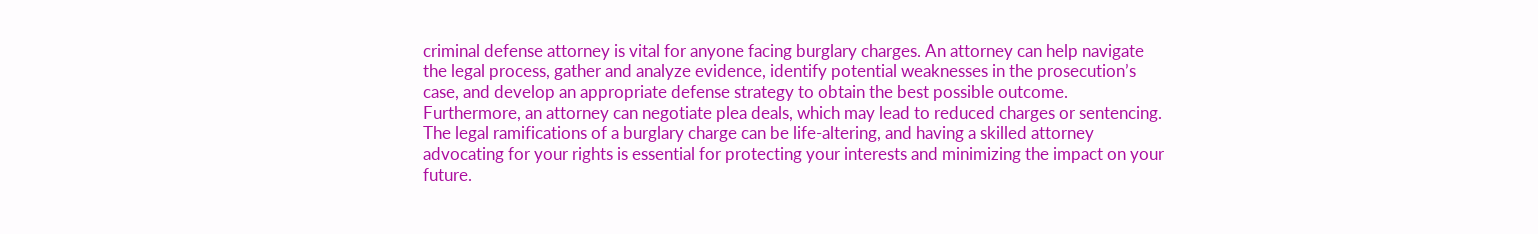criminal defense attorney is vital for anyone facing burglary charges. An attorney can help navigate the legal process, gather and analyze evidence, identify potential weaknesses in the prosecution’s case, and develop an appropriate defense strategy to obtain the best possible outcome. Furthermore, an attorney can negotiate plea deals, which may lead to reduced charges or sentencing. The legal ramifications of a burglary charge can be life-altering, and having a skilled attorney advocating for your rights is essential for protecting your interests and minimizing the impact on your future.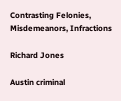Contrasting Felonies, Misdemeanors, Infractions

Richard Jones

Austin criminal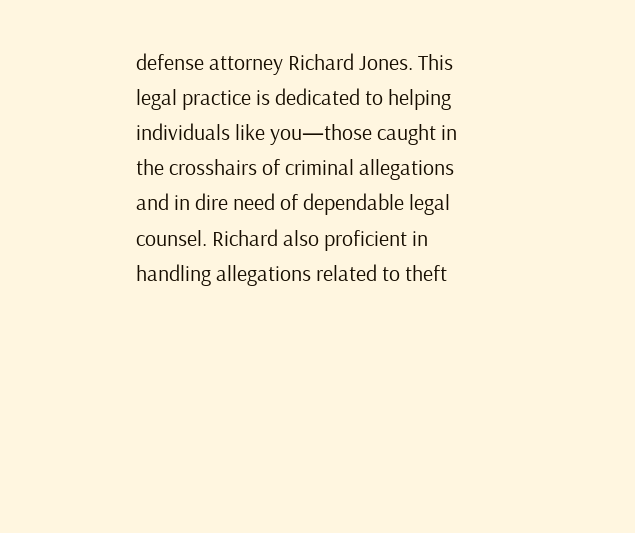defense attorney Richard Jones. This legal practice is dedicated to helping individuals like you—those caught in the crosshairs of criminal allegations and in dire need of dependable legal counsel. Richard also proficient in handling allegations related to theft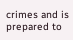crimes and is prepared to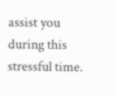assist you during this stressful time.